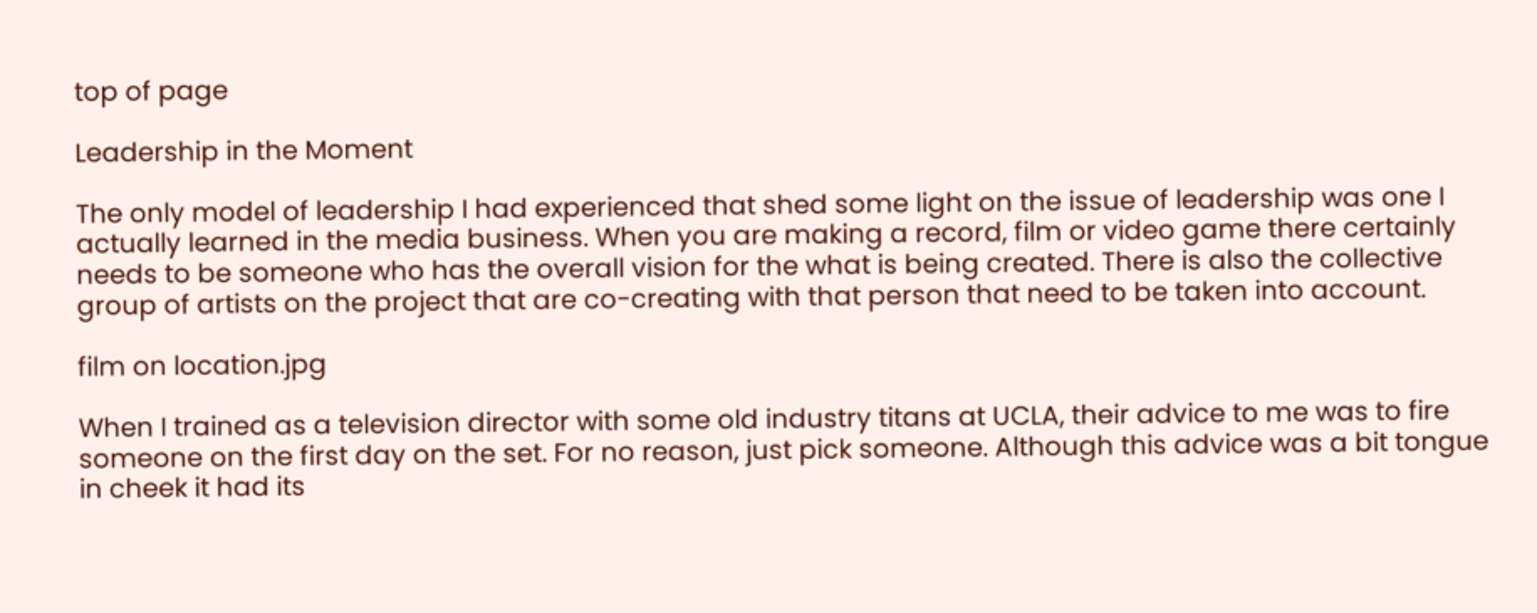top of page

Leadership in the Moment

The only model of leadership I had experienced that shed some light on the issue of leadership was one I actually learned in the media business. When you are making a record, film or video game there certainly needs to be someone who has the overall vision for the what is being created. There is also the collective group of artists on the project that are co-creating with that person that need to be taken into account.

film on location.jpg

When I trained as a television director with some old industry titans at UCLA, their advice to me was to fire someone on the first day on the set. For no reason, just pick someone. Although this advice was a bit tongue in cheek it had its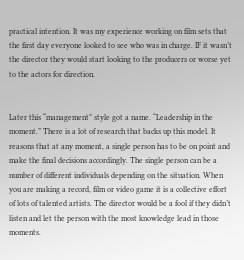practical intention. It was my experience working on film sets that the first day everyone looked to see who was in charge. IF it wasn’t the director they would start looking to the producers or worse yet to the actors for direction.


Later this “management” style got a name. “Leadership in the moment.” There is a lot of research that backs up this model. It reasons that at any moment, a single person has to be on point and make the final decisions accordingly. The single person can be a number of different individuals depending on the situation. When you are making a record, film or video game it is a collective effort of lots of talented artists. The director would be a fool if they didn’t listen and let the person with the most knowledge lead in those moments.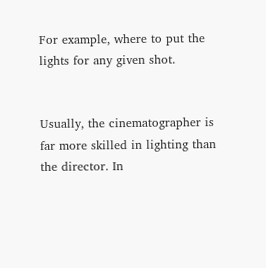For example, where to put the lights for any given shot.


Usually, the cinematographer is far more skilled in lighting than the director. In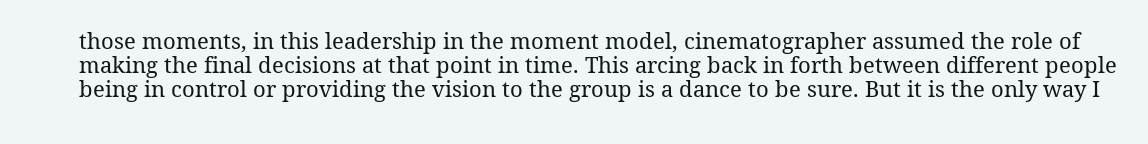those moments, in this leadership in the moment model, cinematographer assumed the role of making the final decisions at that point in time. This arcing back in forth between different people being in control or providing the vision to the group is a dance to be sure. But it is the only way I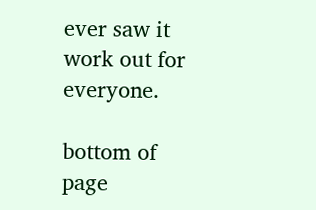ever saw it work out for everyone.

bottom of page